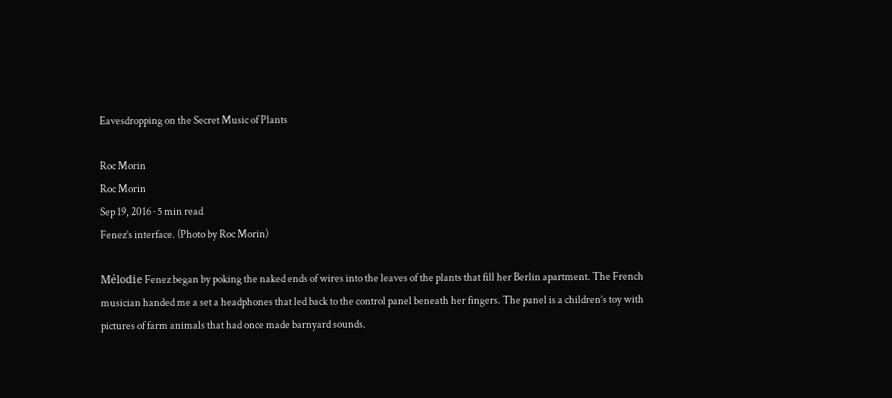Eavesdropping on the Secret Music of Plants

Roc Morin
Roc Morin
Sep 19, 2016 · 5 min read
Fenez’s interface. (Photo by Roc Morin)

Mélodie Fenez began by poking the naked ends of wires into the leaves of the plants that fill her Berlin apartment. The French musician handed me a set a headphones that led back to the control panel beneath her fingers. The panel is a children’s toy with pictures of farm animals that had once made barnyard sounds.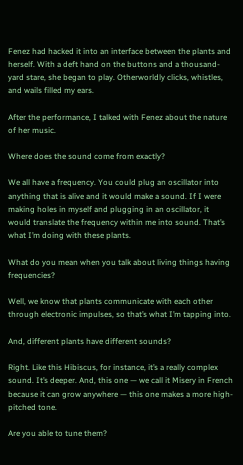Fenez had hacked it into an interface between the plants and herself. With a deft hand on the buttons and a thousand-yard stare, she began to play. Otherworldly clicks, whistles, and wails filled my ears.

After the performance, I talked with Fenez about the nature of her music.

Where does the sound come from exactly?

We all have a frequency. You could plug an oscillator into anything that is alive and it would make a sound. If I were making holes in myself and plugging in an oscillator, it would translate the frequency within me into sound. That’s what I’m doing with these plants.

What do you mean when you talk about living things having frequencies?

Well, we know that plants communicate with each other through electronic impulses, so that’s what I’m tapping into.

And, different plants have different sounds?

Right. Like this Hibiscus, for instance, it’s a really complex sound. It’s deeper. And, this one — we call it Misery in French because it can grow anywhere — this one makes a more high-pitched tone.

Are you able to tune them?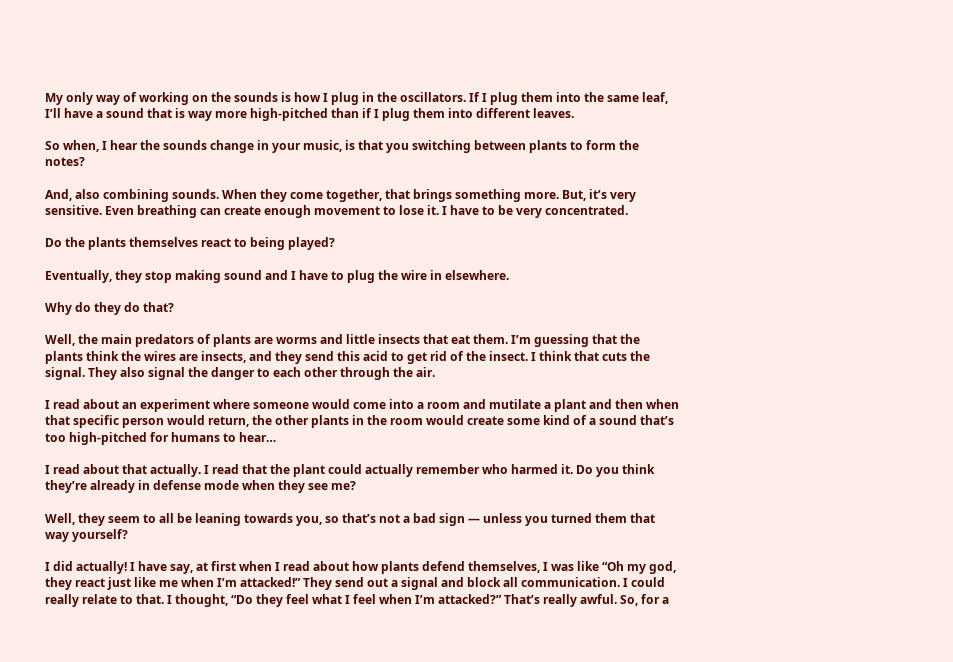My only way of working on the sounds is how I plug in the oscillators. If I plug them into the same leaf, I’ll have a sound that is way more high-pitched than if I plug them into different leaves.

So when, I hear the sounds change in your music, is that you switching between plants to form the notes?

And, also combining sounds. When they come together, that brings something more. But, it’s very sensitive. Even breathing can create enough movement to lose it. I have to be very concentrated.

Do the plants themselves react to being played?

Eventually, they stop making sound and I have to plug the wire in elsewhere.

Why do they do that?

Well, the main predators of plants are worms and little insects that eat them. I’m guessing that the plants think the wires are insects, and they send this acid to get rid of the insect. I think that cuts the signal. They also signal the danger to each other through the air.

I read about an experiment where someone would come into a room and mutilate a plant and then when that specific person would return, the other plants in the room would create some kind of a sound that’s too high-pitched for humans to hear…

I read about that actually. I read that the plant could actually remember who harmed it. Do you think they’re already in defense mode when they see me?

Well, they seem to all be leaning towards you, so that’s not a bad sign — unless you turned them that way yourself?

I did actually! I have say, at first when I read about how plants defend themselves, I was like “Oh my god, they react just like me when I’m attacked!” They send out a signal and block all communication. I could really relate to that. I thought, “Do they feel what I feel when I’m attacked?” That’s really awful. So, for a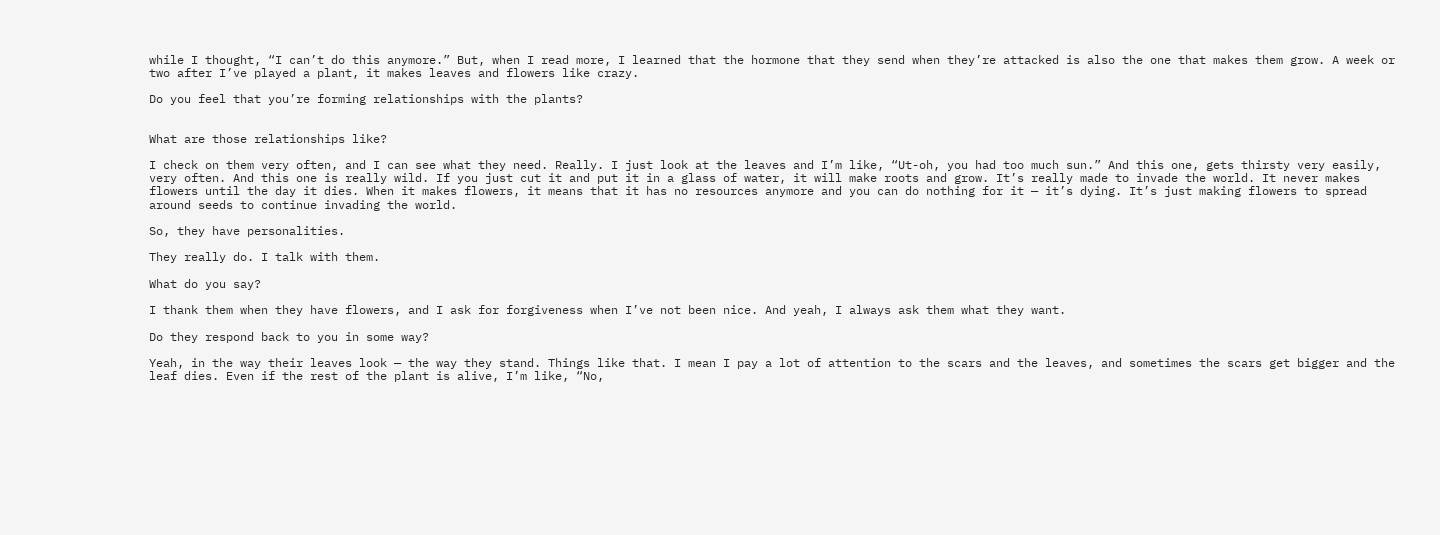while I thought, “I can’t do this anymore.” But, when I read more, I learned that the hormone that they send when they’re attacked is also the one that makes them grow. A week or two after I’ve played a plant, it makes leaves and flowers like crazy.

Do you feel that you’re forming relationships with the plants?


What are those relationships like?

I check on them very often, and I can see what they need. Really. I just look at the leaves and I’m like, “Ut-oh, you had too much sun.” And this one, gets thirsty very easily, very often. And this one is really wild. If you just cut it and put it in a glass of water, it will make roots and grow. It’s really made to invade the world. It never makes flowers until the day it dies. When it makes flowers, it means that it has no resources anymore and you can do nothing for it — it’s dying. It’s just making flowers to spread around seeds to continue invading the world.

So, they have personalities.

They really do. I talk with them.

What do you say?

I thank them when they have flowers, and I ask for forgiveness when I’ve not been nice. And yeah, I always ask them what they want.

Do they respond back to you in some way?

Yeah, in the way their leaves look — the way they stand. Things like that. I mean I pay a lot of attention to the scars and the leaves, and sometimes the scars get bigger and the leaf dies. Even if the rest of the plant is alive, I’m like, “No,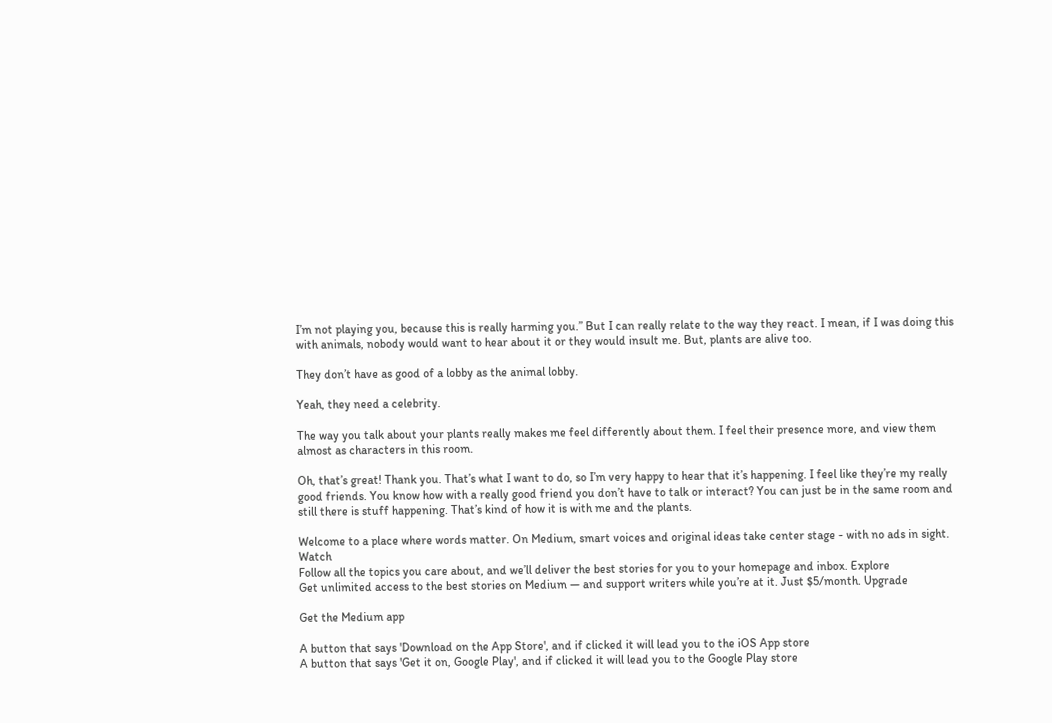I’m not playing you, because this is really harming you.” But I can really relate to the way they react. I mean, if I was doing this with animals, nobody would want to hear about it or they would insult me. But, plants are alive too.

They don’t have as good of a lobby as the animal lobby.

Yeah, they need a celebrity.

The way you talk about your plants really makes me feel differently about them. I feel their presence more, and view them almost as characters in this room.

Oh, that’s great! Thank you. That’s what I want to do, so I’m very happy to hear that it’s happening. I feel like they’re my really good friends. You know how with a really good friend you don’t have to talk or interact? You can just be in the same room and still there is stuff happening. That’s kind of how it is with me and the plants.

Welcome to a place where words matter. On Medium, smart voices and original ideas take center stage - with no ads in sight. Watch
Follow all the topics you care about, and we’ll deliver the best stories for you to your homepage and inbox. Explore
Get unlimited access to the best stories on Medium — and support writers while you’re at it. Just $5/month. Upgrade

Get the Medium app

A button that says 'Download on the App Store', and if clicked it will lead you to the iOS App store
A button that says 'Get it on, Google Play', and if clicked it will lead you to the Google Play store